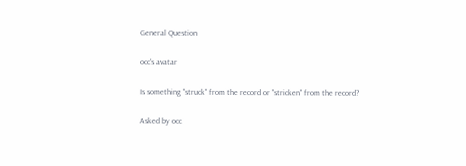General Question

occ's avatar

Is something "struck" from the record or "stricken" from the record?

Asked by occ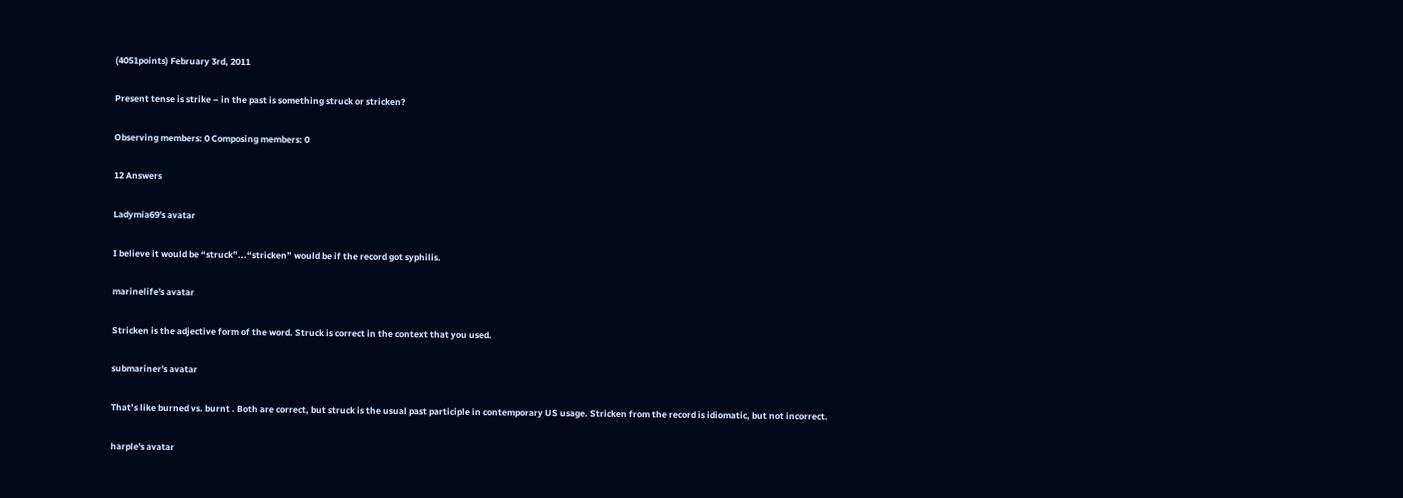(4051points) February 3rd, 2011

Present tense is strike – in the past is something struck or stricken?

Observing members: 0 Composing members: 0

12 Answers

Ladymia69's avatar

I believe it would be “struck”...“stricken” would be if the record got syphilis.

marinelife's avatar

Stricken is the adjective form of the word. Struck is correct in the context that you used.

submariner's avatar

That’s like burned vs. burnt . Both are correct, but struck is the usual past participle in contemporary US usage. Stricken from the record is idiomatic, but not incorrect.

harple's avatar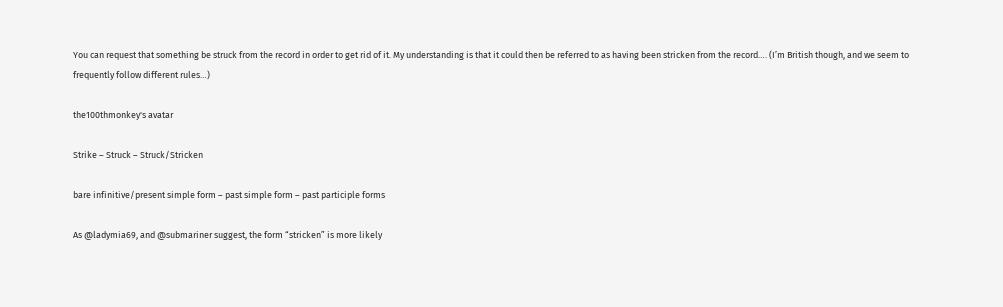You can request that something be struck from the record in order to get rid of it. My understanding is that it could then be referred to as having been stricken from the record…. (I’m British though, and we seem to frequently follow different rules…)

the100thmonkey's avatar

Strike – Struck – Struck/Stricken

bare infinitive/present simple form – past simple form – past participle forms

As @ladymia69, and @submariner suggest, the form “stricken” is more likely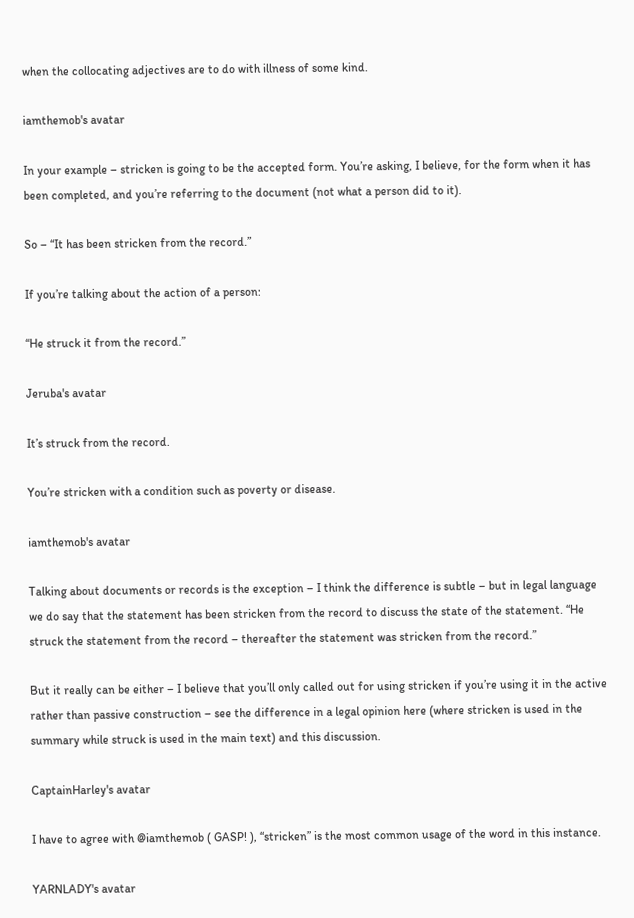when the collocating adjectives are to do with illness of some kind.

iamthemob's avatar

In your example – stricken is going to be the accepted form. You’re asking, I believe, for the form when it has been completed, and you’re referring to the document (not what a person did to it).

So – “It has been stricken from the record.”

If you’re talking about the action of a person:

“He struck it from the record.”

Jeruba's avatar

It’s struck from the record.

You’re stricken with a condition such as poverty or disease.

iamthemob's avatar

Talking about documents or records is the exception – I think the difference is subtle – but in legal language we do say that the statement has been stricken from the record to discuss the state of the statement. “He struck the statement from the record – thereafter the statement was stricken from the record.”

But it really can be either – I believe that you’ll only called out for using stricken if you’re using it in the active rather than passive construction – see the difference in a legal opinion here (where stricken is used in the summary while struck is used in the main text) and this discussion.

CaptainHarley's avatar

I have to agree with @iamthemob ( GASP! ), “stricken” is the most common usage of the word in this instance.

YARNLADY's avatar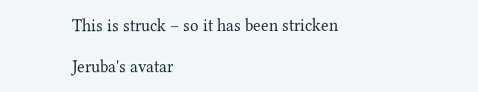This is struck – so it has been stricken

Jeruba's avatar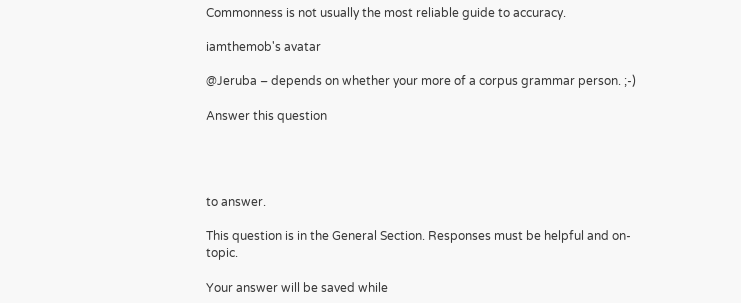Commonness is not usually the most reliable guide to accuracy.

iamthemob's avatar

@Jeruba – depends on whether your more of a corpus grammar person. ;-)

Answer this question




to answer.

This question is in the General Section. Responses must be helpful and on-topic.

Your answer will be saved while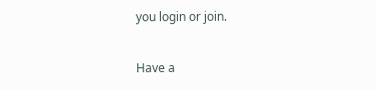you login or join.

Have a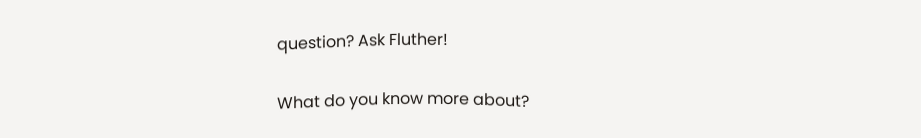question? Ask Fluther!

What do you know more about?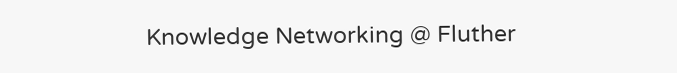Knowledge Networking @ Fluther